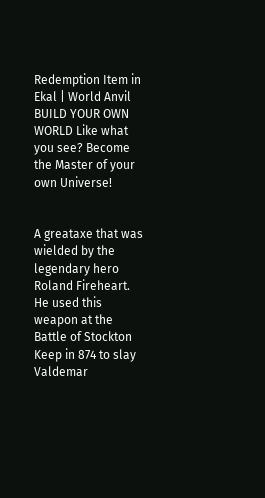Redemption Item in Ekal | World Anvil
BUILD YOUR OWN WORLD Like what you see? Become the Master of your own Universe!


A greataxe that was wielded by the legendary hero Roland Fireheart. He used this weapon at the Battle of Stockton Keep in 874 to slay Valdemar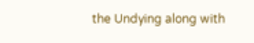the Undying along with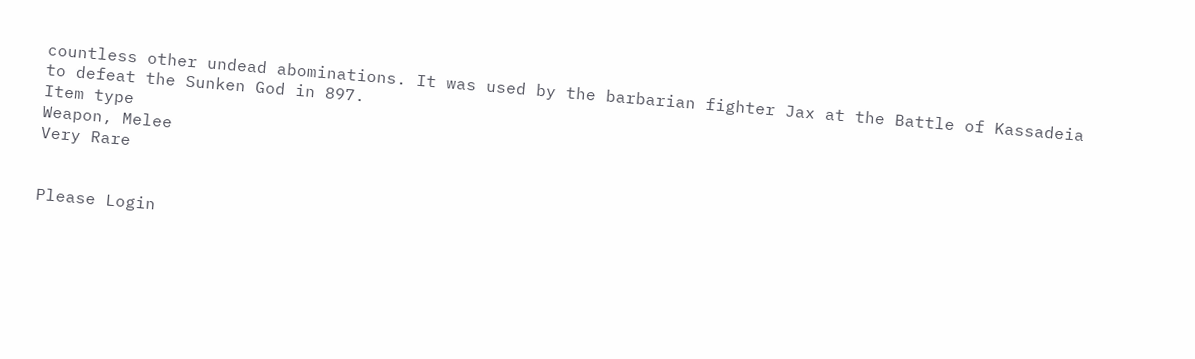countless other undead abominations. It was used by the barbarian fighter Jax at the Battle of Kassadeia to defeat the Sunken God in 897.
Item type
Weapon, Melee
Very Rare


Please Login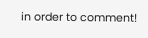in order to comment!